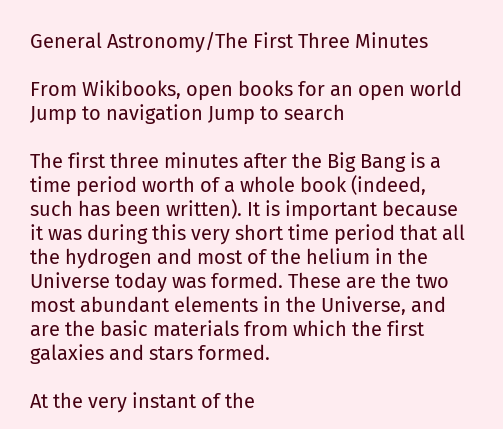General Astronomy/The First Three Minutes

From Wikibooks, open books for an open world
Jump to navigation Jump to search

The first three minutes after the Big Bang is a time period worth of a whole book (indeed, such has been written). It is important because it was during this very short time period that all the hydrogen and most of the helium in the Universe today was formed. These are the two most abundant elements in the Universe, and are the basic materials from which the first galaxies and stars formed.

At the very instant of the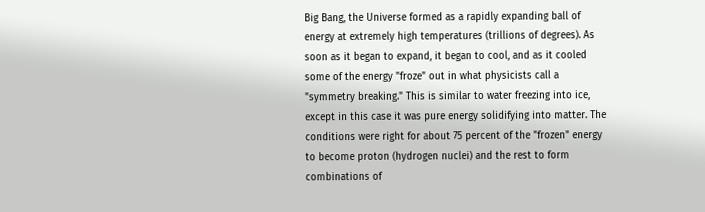Big Bang, the Universe formed as a rapidly expanding ball of energy at extremely high temperatures (trillions of degrees). As soon as it began to expand, it began to cool, and as it cooled some of the energy "froze" out in what physicists call a "symmetry breaking." This is similar to water freezing into ice, except in this case it was pure energy solidifying into matter. The conditions were right for about 75 percent of the "frozen" energy to become proton (hydrogen nuclei) and the rest to form combinations of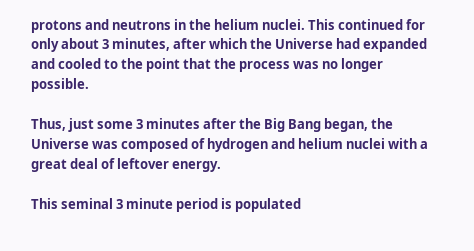protons and neutrons in the helium nuclei. This continued for only about 3 minutes, after which the Universe had expanded and cooled to the point that the process was no longer possible.

Thus, just some 3 minutes after the Big Bang began, the Universe was composed of hydrogen and helium nuclei with a great deal of leftover energy.

This seminal 3 minute period is populated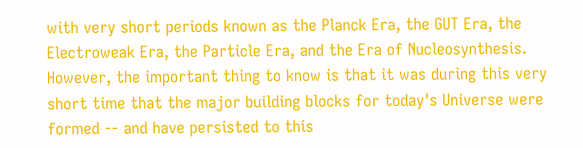with very short periods known as the Planck Era, the GUT Era, the Electroweak Era, the Particle Era, and the Era of Nucleosynthesis. However, the important thing to know is that it was during this very short time that the major building blocks for today's Universe were formed -- and have persisted to this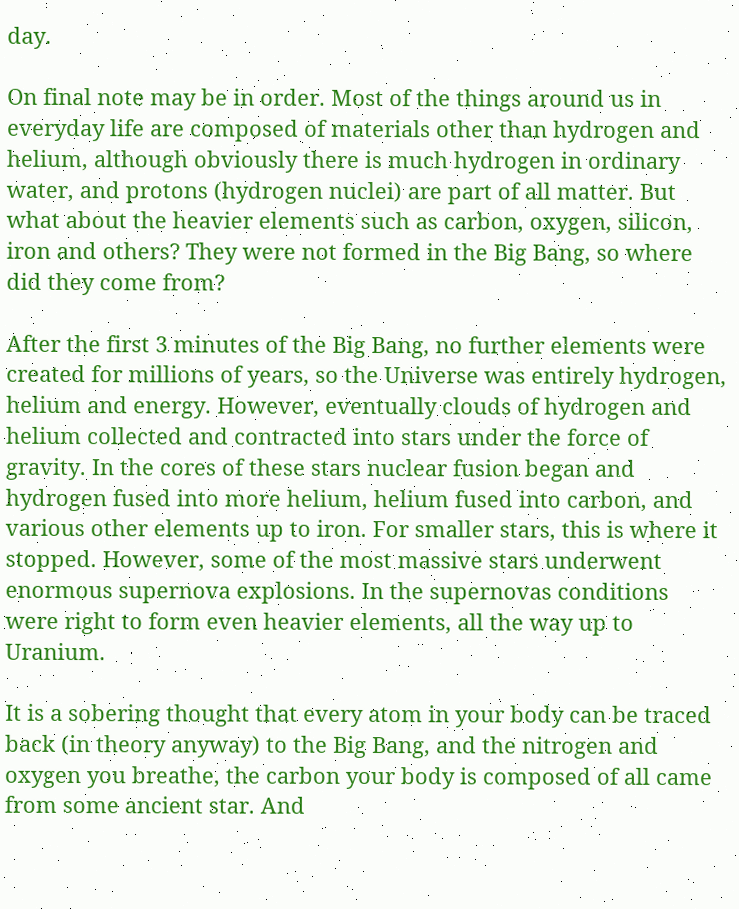day.

On final note may be in order. Most of the things around us in everyday life are composed of materials other than hydrogen and helium, although obviously there is much hydrogen in ordinary water, and protons (hydrogen nuclei) are part of all matter. But what about the heavier elements such as carbon, oxygen, silicon, iron and others? They were not formed in the Big Bang, so where did they come from?

After the first 3 minutes of the Big Bang, no further elements were created for millions of years, so the Universe was entirely hydrogen, helium and energy. However, eventually clouds of hydrogen and helium collected and contracted into stars under the force of gravity. In the cores of these stars nuclear fusion began and hydrogen fused into more helium, helium fused into carbon, and various other elements up to iron. For smaller stars, this is where it stopped. However, some of the most massive stars underwent enormous supernova explosions. In the supernovas conditions were right to form even heavier elements, all the way up to Uranium.

It is a sobering thought that every atom in your body can be traced back (in theory anyway) to the Big Bang, and the nitrogen and oxygen you breathe, the carbon your body is composed of all came from some ancient star. And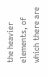the heavier elements, of which there are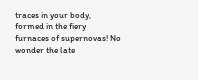traces in your body, formed in the fiery furnaces of supernovas! No wonder the late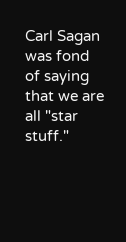Carl Sagan was fond of saying that we are all "star stuff."